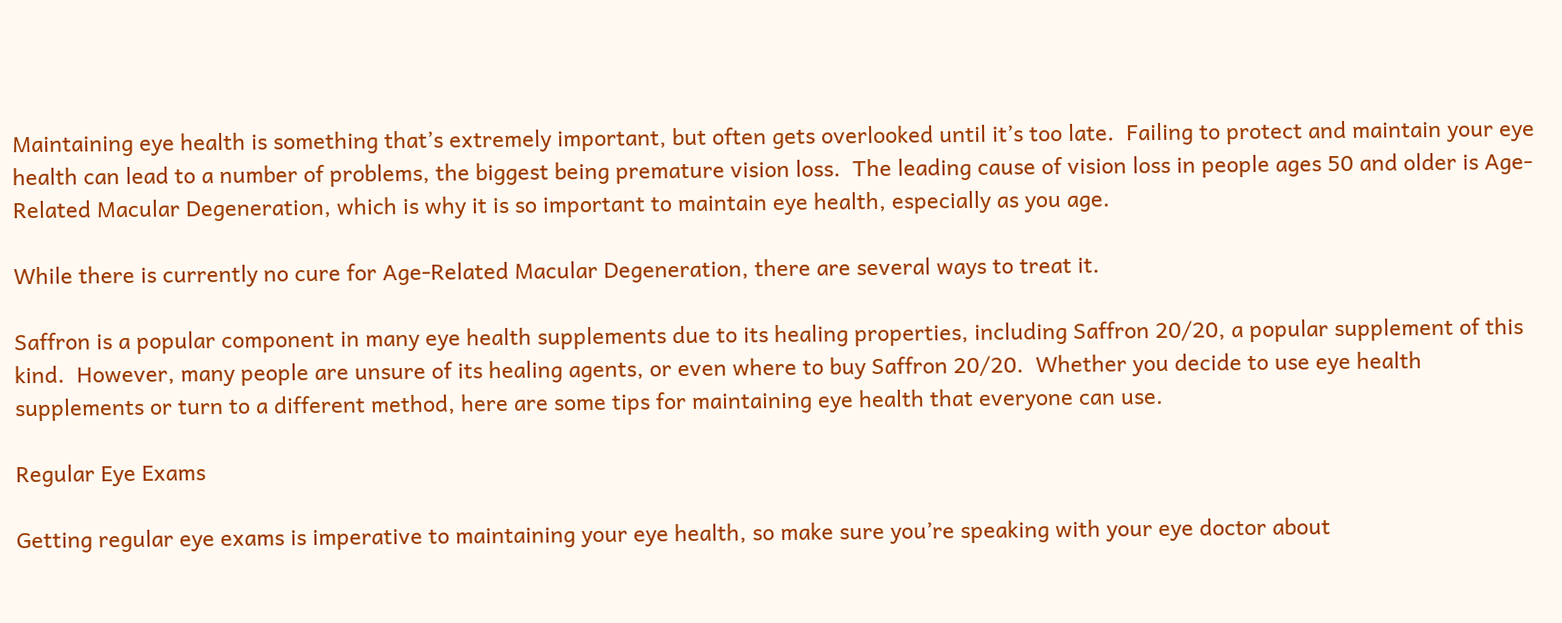Maintaining eye health is something that’s extremely important, but often gets overlooked until it’s too late.  Failing to protect and maintain your eye health can lead to a number of problems, the biggest being premature vision loss.  The leading cause of vision loss in people ages 50 and older is Age-Related Macular Degeneration, which is why it is so important to maintain eye health, especially as you age.

While there is currently no cure for Age-Related Macular Degeneration, there are several ways to treat it.

Saffron is a popular component in many eye health supplements due to its healing properties, including Saffron 20/20, a popular supplement of this kind.  However, many people are unsure of its healing agents, or even where to buy Saffron 20/20.  Whether you decide to use eye health supplements or turn to a different method, here are some tips for maintaining eye health that everyone can use.

Regular Eye Exams

Getting regular eye exams is imperative to maintaining your eye health, so make sure you’re speaking with your eye doctor about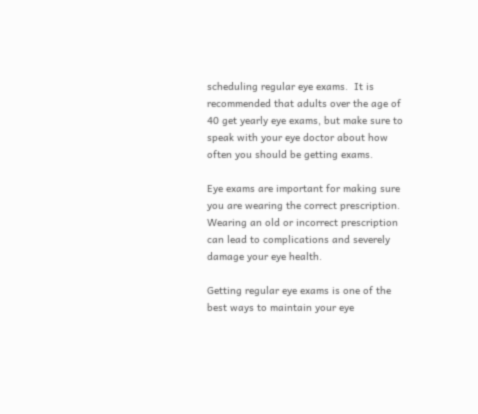scheduling regular eye exams.  It is recommended that adults over the age of 40 get yearly eye exams, but make sure to speak with your eye doctor about how often you should be getting exams.

Eye exams are important for making sure you are wearing the correct prescription. Wearing an old or incorrect prescription can lead to complications and severely damage your eye health.

Getting regular eye exams is one of the best ways to maintain your eye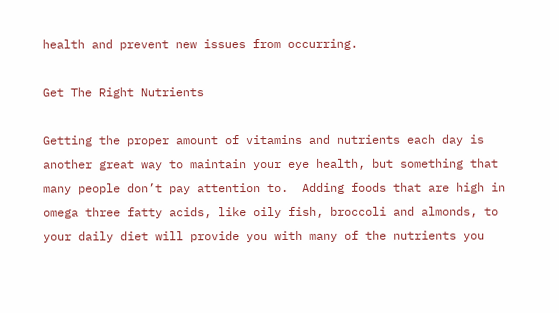health and prevent new issues from occurring.

Get The Right Nutrients

Getting the proper amount of vitamins and nutrients each day is another great way to maintain your eye health, but something that many people don’t pay attention to.  Adding foods that are high in omega three fatty acids, like oily fish, broccoli and almonds, to your daily diet will provide you with many of the nutrients you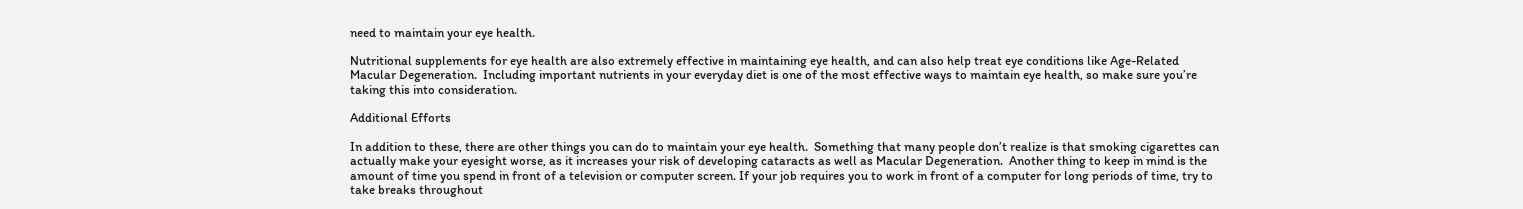need to maintain your eye health.

Nutritional supplements for eye health are also extremely effective in maintaining eye health, and can also help treat eye conditions like Age-Related Macular Degeneration.  Including important nutrients in your everyday diet is one of the most effective ways to maintain eye health, so make sure you’re taking this into consideration.

Additional Efforts

In addition to these, there are other things you can do to maintain your eye health.  Something that many people don’t realize is that smoking cigarettes can actually make your eyesight worse, as it increases your risk of developing cataracts as well as Macular Degeneration.  Another thing to keep in mind is the amount of time you spend in front of a television or computer screen. If your job requires you to work in front of a computer for long periods of time, try to take breaks throughout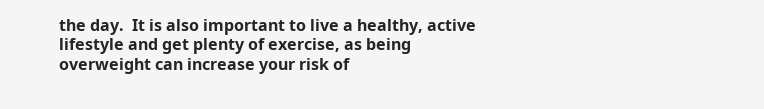the day.  It is also important to live a healthy, active lifestyle and get plenty of exercise, as being overweight can increase your risk of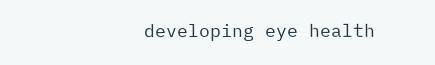developing eye health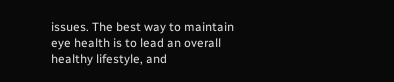issues. The best way to maintain eye health is to lead an overall healthy lifestyle, and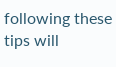following these tips will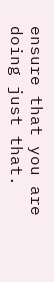ensure that you are doing just that.